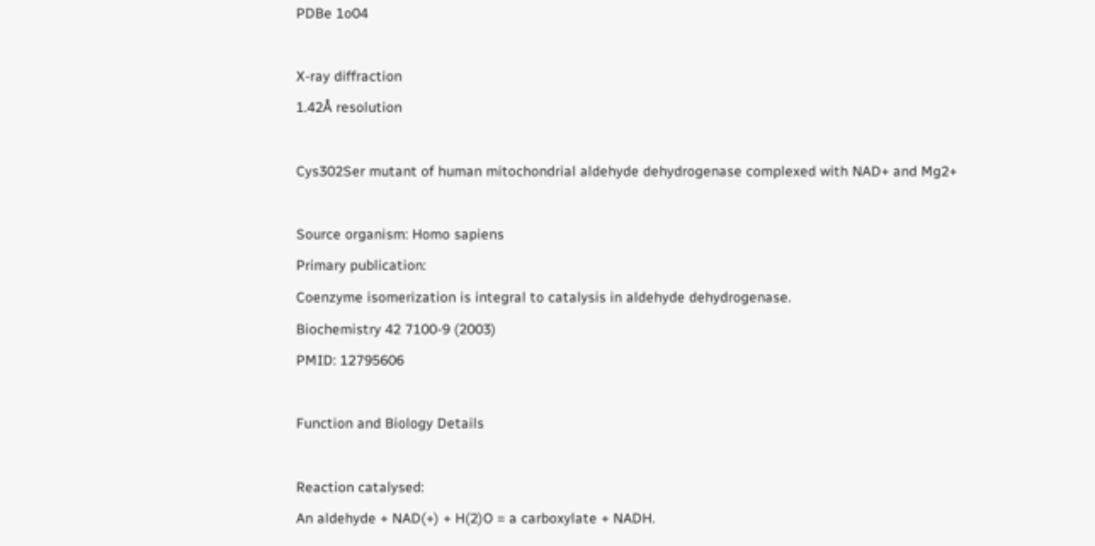PDBe 1o04

X-ray diffraction
1.42Å resolution

Cys302Ser mutant of human mitochondrial aldehyde dehydrogenase complexed with NAD+ and Mg2+

Source organism: Homo sapiens
Primary publication:
Coenzyme isomerization is integral to catalysis in aldehyde dehydrogenase.
Biochemistry 42 7100-9 (2003)
PMID: 12795606

Function and Biology Details

Reaction catalysed:
An aldehyde + NAD(+) + H(2)O = a carboxylate + NADH.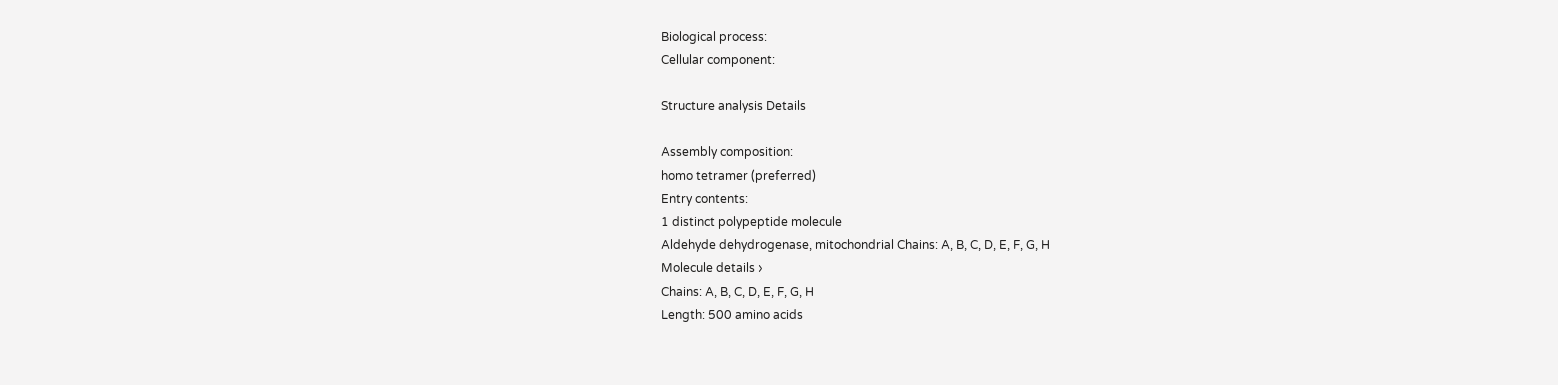Biological process:
Cellular component:

Structure analysis Details

Assembly composition:
homo tetramer (preferred)
Entry contents:
1 distinct polypeptide molecule
Aldehyde dehydrogenase, mitochondrial Chains: A, B, C, D, E, F, G, H
Molecule details ›
Chains: A, B, C, D, E, F, G, H
Length: 500 amino acids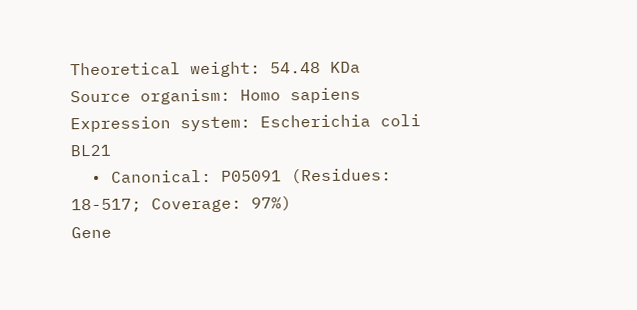Theoretical weight: 54.48 KDa
Source organism: Homo sapiens
Expression system: Escherichia coli BL21
  • Canonical: P05091 (Residues: 18-517; Coverage: 97%)
Gene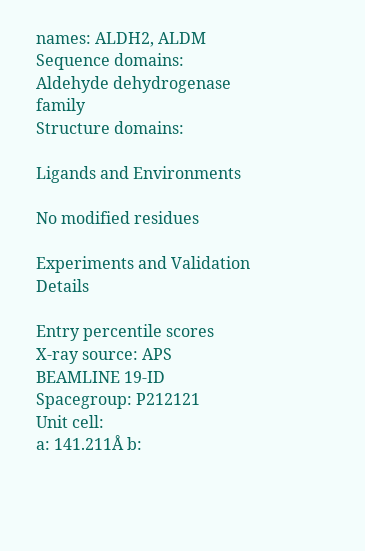names: ALDH2, ALDM
Sequence domains: Aldehyde dehydrogenase family
Structure domains:

Ligands and Environments

No modified residues

Experiments and Validation Details

Entry percentile scores
X-ray source: APS BEAMLINE 19-ID
Spacegroup: P212121
Unit cell:
a: 141.211Å b: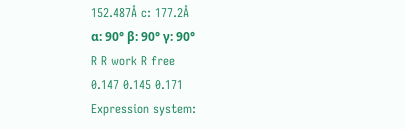152.487Å c: 177.2Å
α: 90° β: 90° γ: 90°
R R work R free
0.147 0.145 0.171
Expression system: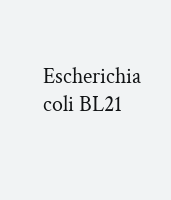Escherichia coli BL21